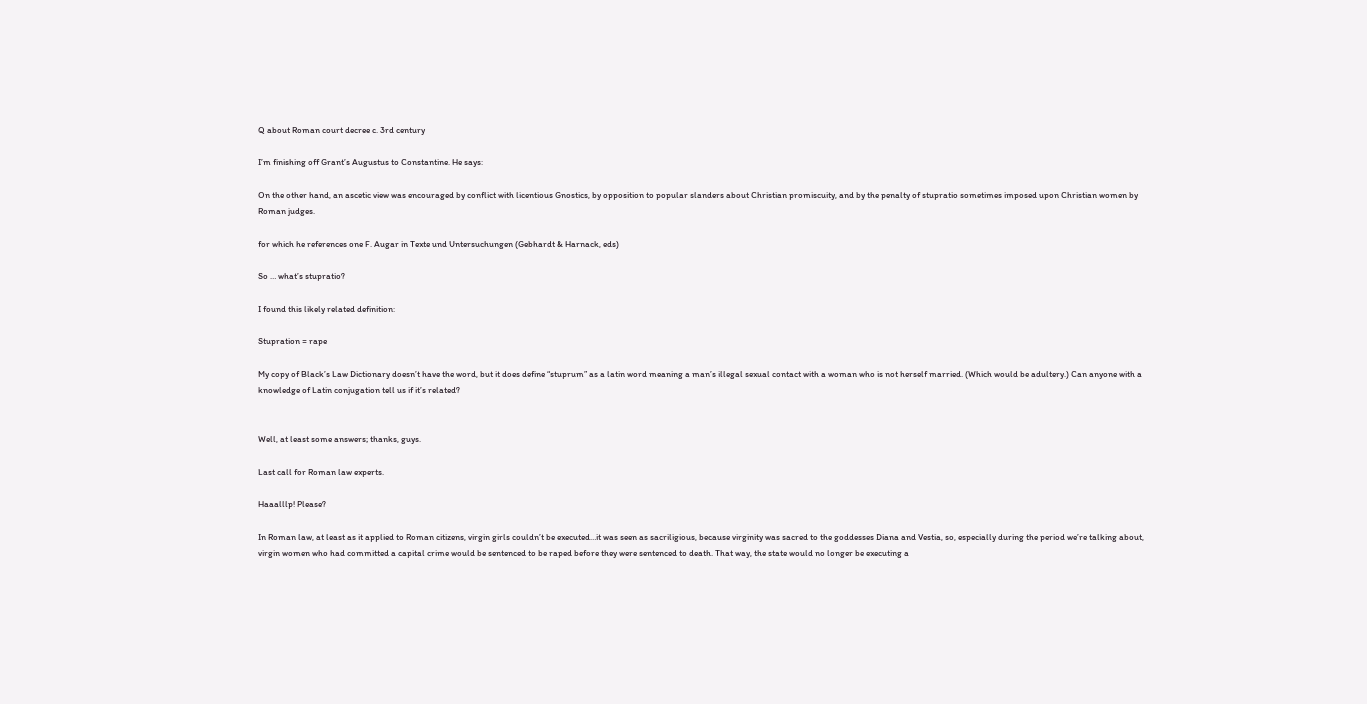Q about Roman court decree c. 3rd century

I’m finishing off Grant’s Augustus to Constantine. He says:

On the other hand, an ascetic view was encouraged by conflict with licentious Gnostics, by opposition to popular slanders about Christian promiscuity, and by the penalty of stupratio sometimes imposed upon Christian women by Roman judges.

for which he references one F. Augar in Texte und Untersuchungen (Gebhardt & Harnack, eds)

So … what’s stupratio?

I found this likely related definition:

Stupration = rape

My copy of Black’s Law Dictionary doesn’t have the word, but it does define “stuprum” as a latin word meaning a man’s illegal sexual contact with a woman who is not herself married. (Which would be adultery.) Can anyone with a knowledge of Latin conjugation tell us if it’s related?


Well, at least some answers; thanks, guys.

Last call for Roman law experts.

Haaalllp! Please?

In Roman law, at least as it applied to Roman citizens, virgin girls couldn’t be executed…it was seen as sacriligious, because virginity was sacred to the goddesses Diana and Vestia, so, especially during the period we’re talking about, virgin women who had committed a capital crime would be sentenced to be raped before they were sentenced to death. That way, the state would no longer be executing a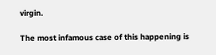virgin.

The most infamous case of this happening is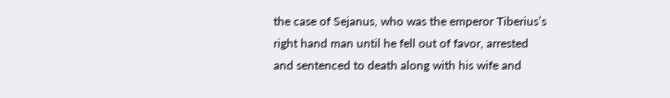the case of Sejanus, who was the emperor Tiberius’s right hand man until he fell out of favor, arrested and sentenced to death along with his wife and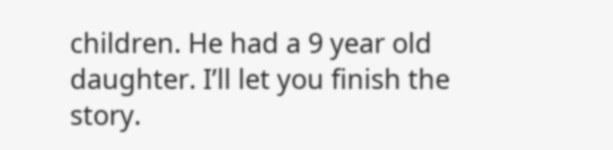children. He had a 9 year old daughter. I’ll let you finish the story.